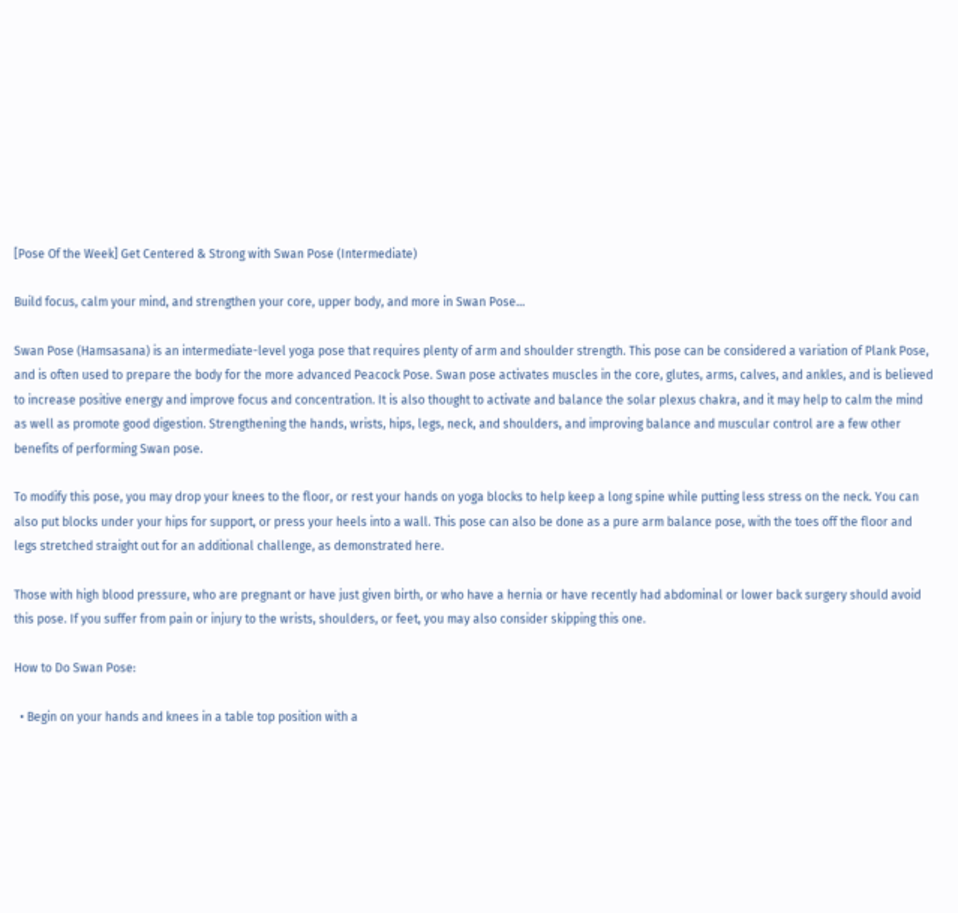[Pose Of the Week] Get Centered & Strong with Swan Pose (Intermediate)

Build focus, calm your mind, and strengthen your core, upper body, and more in Swan Pose…

Swan Pose (Hamsasana) is an intermediate-level yoga pose that requires plenty of arm and shoulder strength. This pose can be considered a variation of Plank Pose, and is often used to prepare the body for the more advanced Peacock Pose. Swan pose activates muscles in the core, glutes, arms, calves, and ankles, and is believed to increase positive energy and improve focus and concentration. It is also thought to activate and balance the solar plexus chakra, and it may help to calm the mind as well as promote good digestion. Strengthening the hands, wrists, hips, legs, neck, and shoulders, and improving balance and muscular control are a few other benefits of performing Swan pose.

To modify this pose, you may drop your knees to the floor, or rest your hands on yoga blocks to help keep a long spine while putting less stress on the neck. You can also put blocks under your hips for support, or press your heels into a wall. This pose can also be done as a pure arm balance pose, with the toes off the floor and legs stretched straight out for an additional challenge, as demonstrated here.

Those with high blood pressure, who are pregnant or have just given birth, or who have a hernia or have recently had abdominal or lower back surgery should avoid this pose. If you suffer from pain or injury to the wrists, shoulders, or feet, you may also consider skipping this one.

How to Do Swan Pose:

  • Begin on your hands and knees in a table top position with a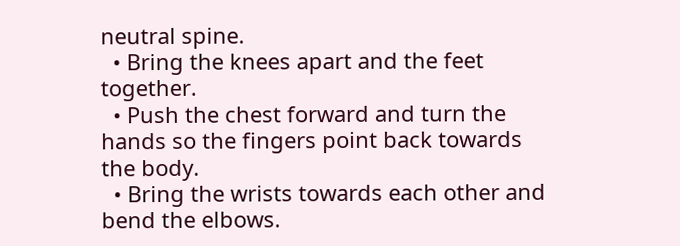neutral spine.
  • Bring the knees apart and the feet together.
  • Push the chest forward and turn the hands so the fingers point back towards the body.
  • Bring the wrists towards each other and bend the elbows.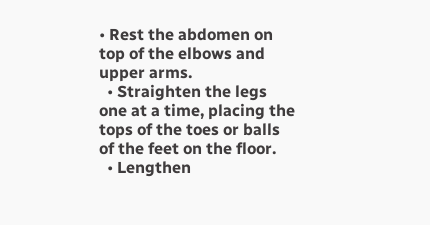• Rest the abdomen on top of the elbows and upper arms.
  • Straighten the legs one at a time, placing the tops of the toes or balls of the feet on the floor.
  • Lengthen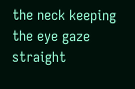the neck keeping the eye gaze straight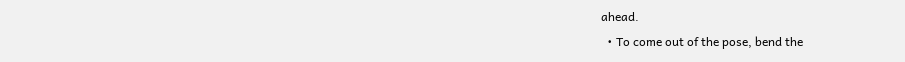ahead.
  • To come out of the pose, bend the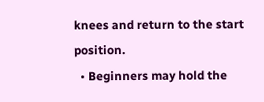knees and return to the start position.
  • Beginners may hold the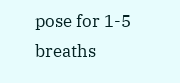pose for 1-5 breaths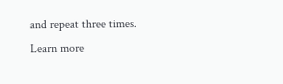and repeat three times.
Learn more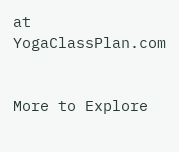at YogaClassPlan.com


More to Explore